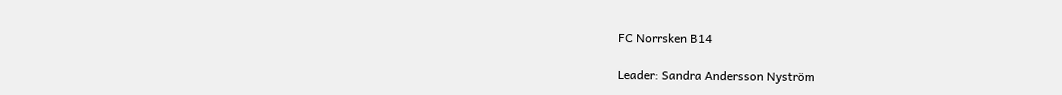FC Norrsken B14

Leader: Sandra Andersson Nyström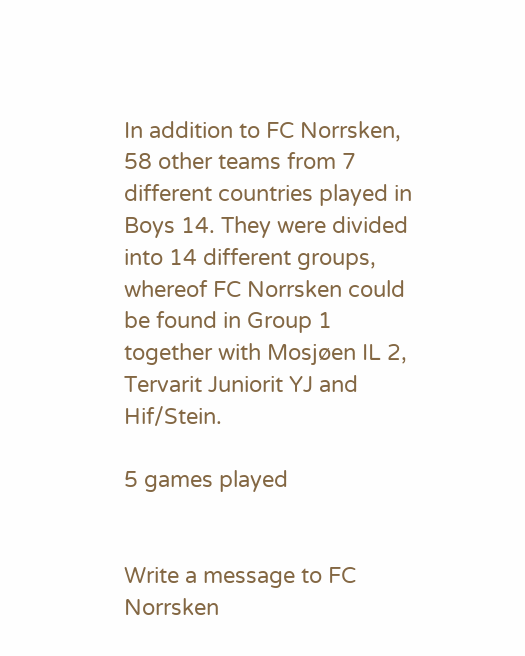In addition to FC Norrsken, 58 other teams from 7 different countries played in Boys 14. They were divided into 14 different groups, whereof FC Norrsken could be found in Group 1 together with Mosjøen IL 2, Tervarit Juniorit YJ and Hif/Stein.

5 games played


Write a message to FC Norrsken